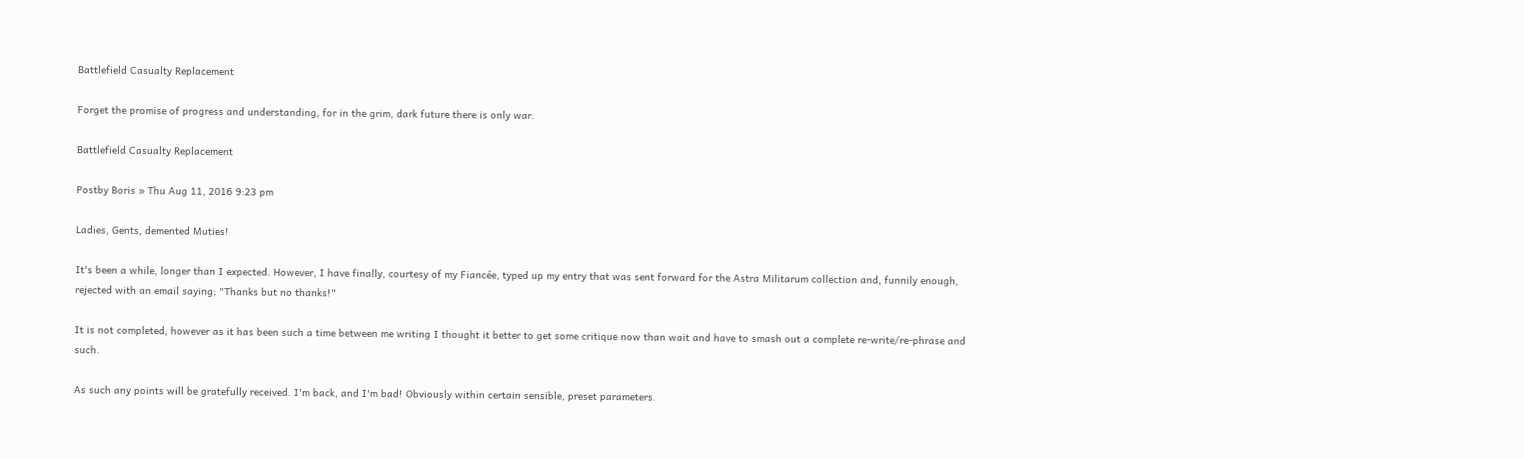Battlefield Casualty Replacement

Forget the promise of progress and understanding, for in the grim, dark future there is only war.

Battlefield Casualty Replacement

Postby Boris » Thu Aug 11, 2016 9:23 pm

Ladies, Gents, demented Muties!

It's been a while, longer than I expected. However, I have finally, courtesy of my Fiancée, typed up my entry that was sent forward for the Astra Militarum collection and, funnily enough, rejected with an email saying; "Thanks but no thanks!"

It is not completed, however as it has been such a time between me writing I thought it better to get some critique now than wait and have to smash out a complete re-write/re-phrase and such.

As such any points will be gratefully received. I'm back, and I'm bad! Obviously within certain sensible, preset parameters.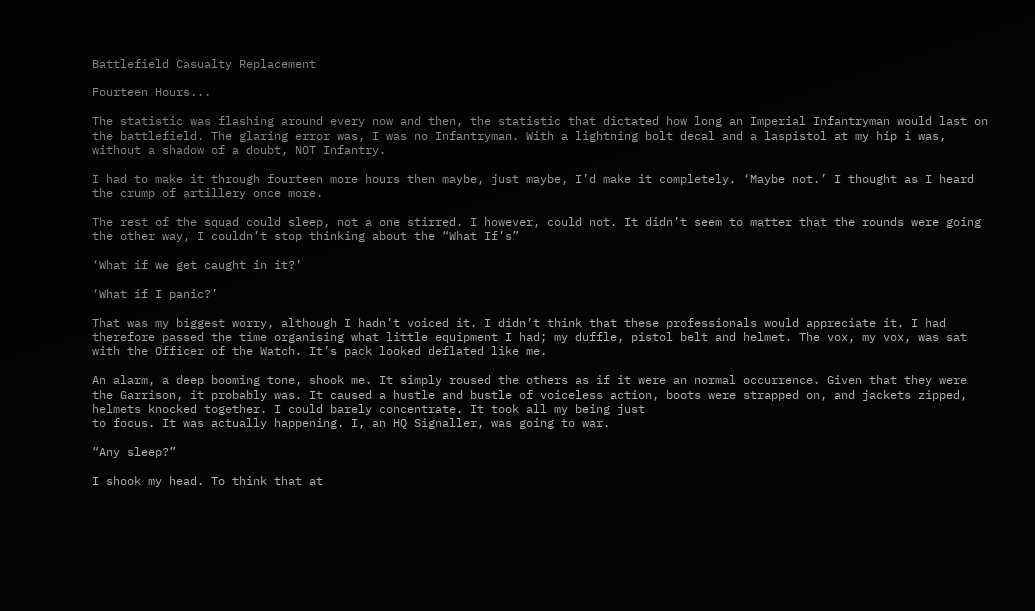Battlefield Casualty Replacement

Fourteen Hours...

The statistic was flashing around every now and then, the statistic that dictated how long an Imperial Infantryman would last on the battlefield. The glaring error was, I was no Infantryman. With a lightning bolt decal and a laspistol at my hip i was, without a shadow of a doubt, NOT Infantry.

I had to make it through fourteen more hours then maybe, just maybe, I’d make it completely. ‘Maybe not.’ I thought as I heard the crump of artillery once more.

The rest of the squad could sleep, not a one stirred. I however, could not. It didn’t seem to matter that the rounds were going the other way, I couldn’t stop thinking about the “What If’s”

‘What if we get caught in it?’

‘What if I panic?’

That was my biggest worry, although I hadn’t voiced it. I didn’t think that these professionals would appreciate it. I had therefore passed the time organising what little equipment I had; my duffle, pistol belt and helmet. The vox, my vox, was sat with the Officer of the Watch. It’s pack looked deflated like me.

An alarm, a deep booming tone, shook me. It simply roused the others as if it were an normal occurrence. Given that they were the Garrison, it probably was. It caused a hustle and bustle of voiceless action, boots were strapped on, and jackets zipped, helmets knocked together. I could barely concentrate. It took all my being just
to focus. It was actually happening. I, an HQ Signaller, was going to war.

“Any sleep?”

I shook my head. To think that at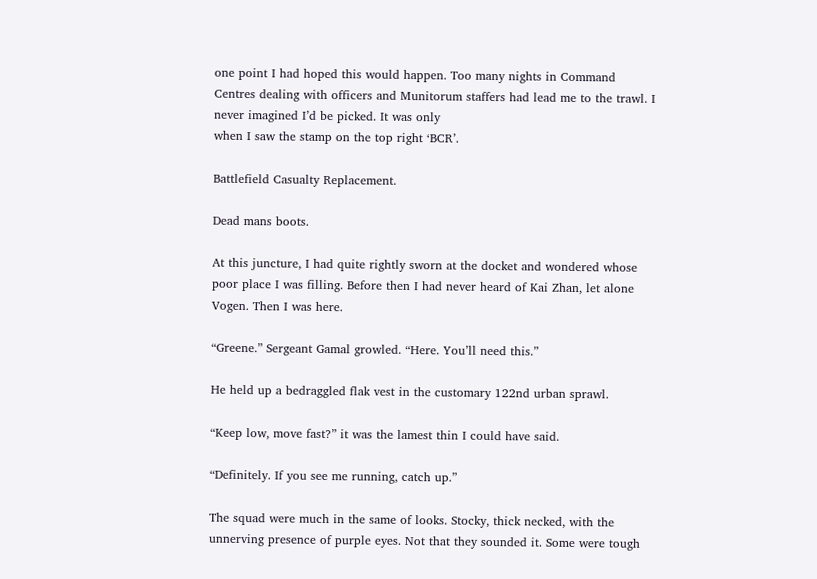one point I had hoped this would happen. Too many nights in Command Centres dealing with officers and Munitorum staffers had lead me to the trawl. I never imagined I’d be picked. It was only
when I saw the stamp on the top right ‘BCR’.

Battlefield Casualty Replacement.

Dead mans boots.

At this juncture, I had quite rightly sworn at the docket and wondered whose poor place I was filling. Before then I had never heard of Kai Zhan, let alone Vogen. Then I was here.

“Greene.” Sergeant Gamal growled. “Here. You’ll need this.”

He held up a bedraggled flak vest in the customary 122nd urban sprawl.

“Keep low, move fast?” it was the lamest thin I could have said.

“Definitely. If you see me running, catch up.”

The squad were much in the same of looks. Stocky, thick necked, with the unnerving presence of purple eyes. Not that they sounded it. Some were tough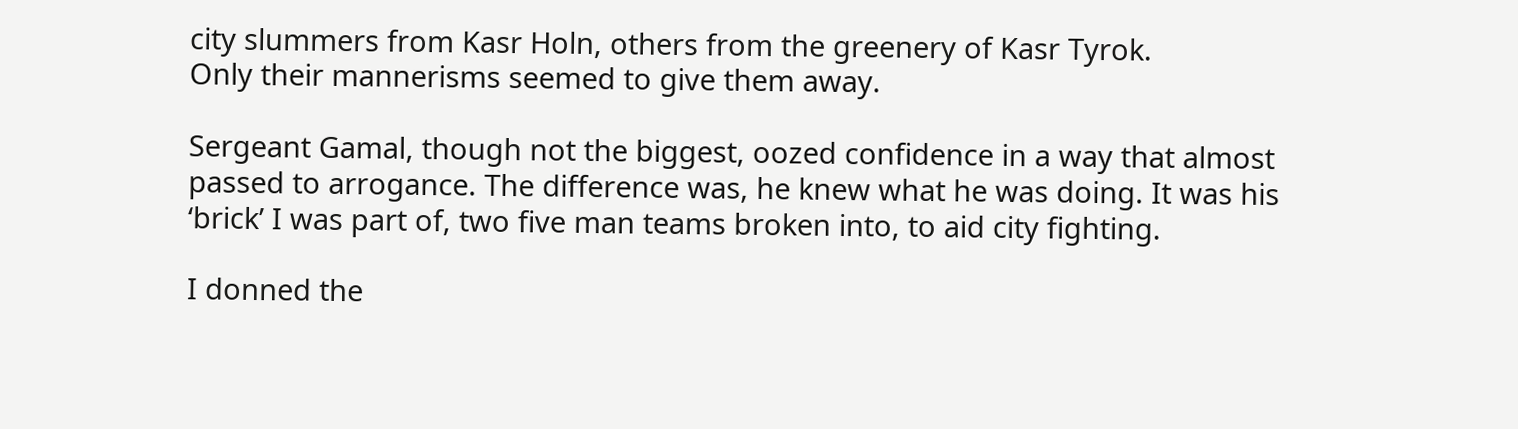city slummers from Kasr Holn, others from the greenery of Kasr Tyrok.
Only their mannerisms seemed to give them away.

Sergeant Gamal, though not the biggest, oozed confidence in a way that almost passed to arrogance. The difference was, he knew what he was doing. It was his ‘brick’ I was part of, two five man teams broken into, to aid city fighting.

I donned the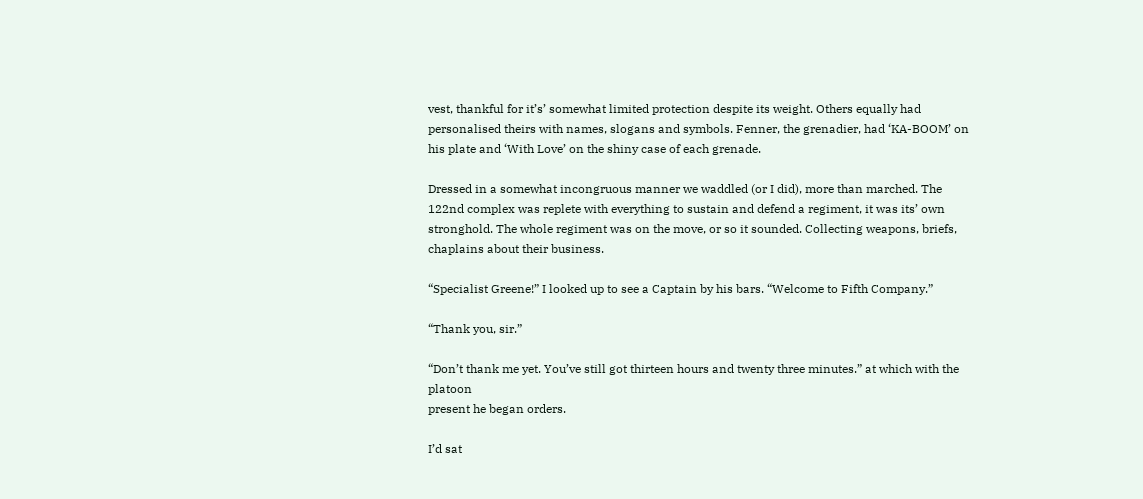vest, thankful for it’s’ somewhat limited protection despite its weight. Others equally had personalised theirs with names, slogans and symbols. Fenner, the grenadier, had ‘KA-BOOM’ on his plate and ‘With Love’ on the shiny case of each grenade.

Dressed in a somewhat incongruous manner we waddled (or I did), more than marched. The 122nd complex was replete with everything to sustain and defend a regiment, it was its’ own stronghold. The whole regiment was on the move, or so it sounded. Collecting weapons, briefs, chaplains about their business.

“Specialist Greene!” I looked up to see a Captain by his bars. “Welcome to Fifth Company.”

“Thank you, sir.”

“Don’t thank me yet. You’ve still got thirteen hours and twenty three minutes.” at which with the platoon
present he began orders.

I’d sat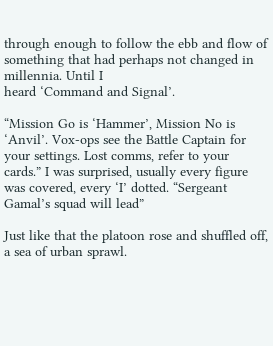through enough to follow the ebb and flow of something that had perhaps not changed in millennia. Until I
heard ‘Command and Signal’.

“Mission Go is ‘Hammer’, Mission No is ‘Anvil’. Vox-ops see the Battle Captain for your settings. Lost comms, refer to your cards.” I was surprised, usually every figure was covered, every ‘I’ dotted. “Sergeant Gamal’s squad will lead”

Just like that the platoon rose and shuffled off, a sea of urban sprawl.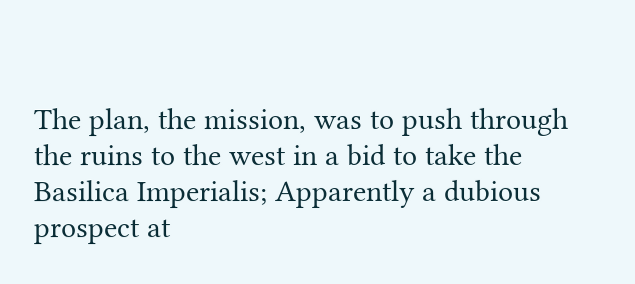The plan, the mission, was to push through the ruins to the west in a bid to take the Basilica Imperialis; Apparently a dubious prospect at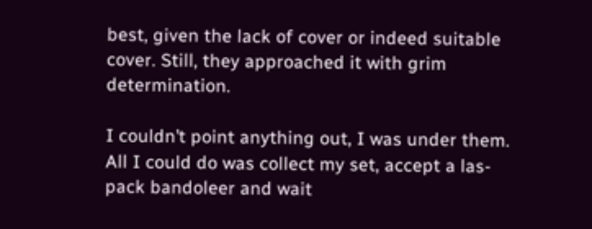best, given the lack of cover or indeed suitable cover. Still, they approached it with grim determination.

I couldn’t point anything out, I was under them. All I could do was collect my set, accept a las-pack bandoleer and wait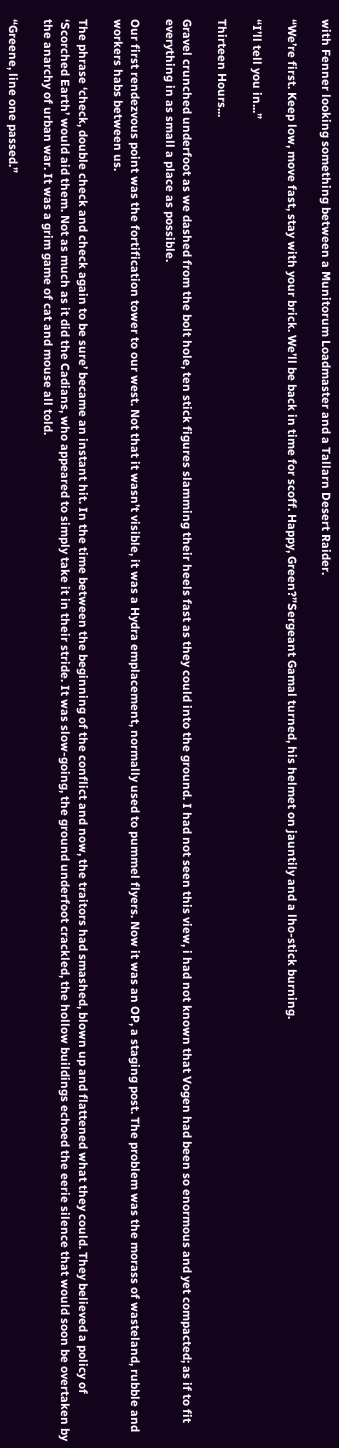with Fenner looking something between a Munitorum Loadmaster and a Tallarn Desert Raider.

“We’re first. Keep low, move fast, stay with your brick. We’ll be back in time for scoff. Happy, Green?”Sergeant Gamal turned, his helmet on jauntily and a lho-stick burning.

“I’ll tell you in...”

Thirteen Hours...

Gravel crunched underfoot as we dashed from the bolt hole, ten stick figures slamming their heels fast as they could into the ground. I had not seen this view, i had not known that Vogen had been so enormous and yet compacted; as if to fit everything in as small a place as possible.

Our first rendezvous point was the fortification tower to our west. Not that it wasn’t visible, it was a Hydra emplacement, normally used to pummel flyers. Now it was an OP, a staging post. The problem was the morass of wasteland, rubble and workers habs between us.

The phrase ‘check, double check and check again to be sure’ became an instant hit. In the time between the beginning of the conflict and now, the traitors had smashed, blown up and flattened what they could. They believed a policy of ‘Scorched Earth’ would aid them. Not as much as it did the Cadians, who appeared to simply take it in their stride. It was slow-going, the ground underfoot crackled, the hollow buildings echoed the eerie silence that would soon be overtaken by the anarchy of urban war. It was a grim game of cat and mouse all told.

“Greene, line one passed.”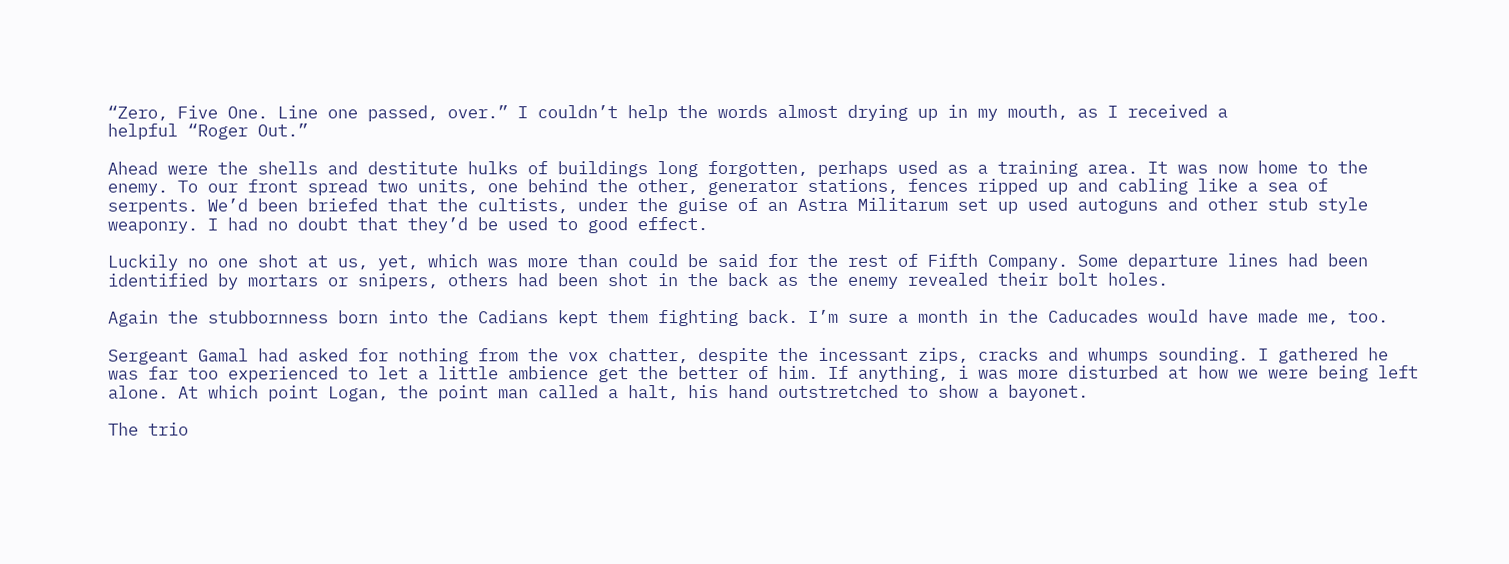“Zero, Five One. Line one passed, over.” I couldn’t help the words almost drying up in my mouth, as I received a
helpful “Roger Out.”

Ahead were the shells and destitute hulks of buildings long forgotten, perhaps used as a training area. It was now home to the enemy. To our front spread two units, one behind the other, generator stations, fences ripped up and cabling like a sea of serpents. We’d been briefed that the cultists, under the guise of an Astra Militarum set up used autoguns and other stub style weaponry. I had no doubt that they’d be used to good effect.

Luckily no one shot at us, yet, which was more than could be said for the rest of Fifth Company. Some departure lines had been identified by mortars or snipers, others had been shot in the back as the enemy revealed their bolt holes.

Again the stubbornness born into the Cadians kept them fighting back. I’m sure a month in the Caducades would have made me, too.

Sergeant Gamal had asked for nothing from the vox chatter, despite the incessant zips, cracks and whumps sounding. I gathered he was far too experienced to let a little ambience get the better of him. If anything, i was more disturbed at how we were being left alone. At which point Logan, the point man called a halt, his hand outstretched to show a bayonet.

The trio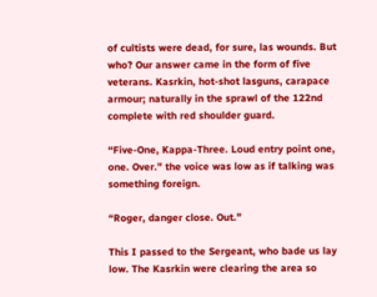of cultists were dead, for sure, las wounds. But who? Our answer came in the form of five veterans. Kasrkin, hot-shot lasguns, carapace armour; naturally in the sprawl of the 122nd complete with red shoulder guard.

“Five-One, Kappa-Three. Loud entry point one, one. Over.” the voice was low as if talking was something foreign.

“Roger, danger close. Out.”

This I passed to the Sergeant, who bade us lay low. The Kasrkin were clearing the area so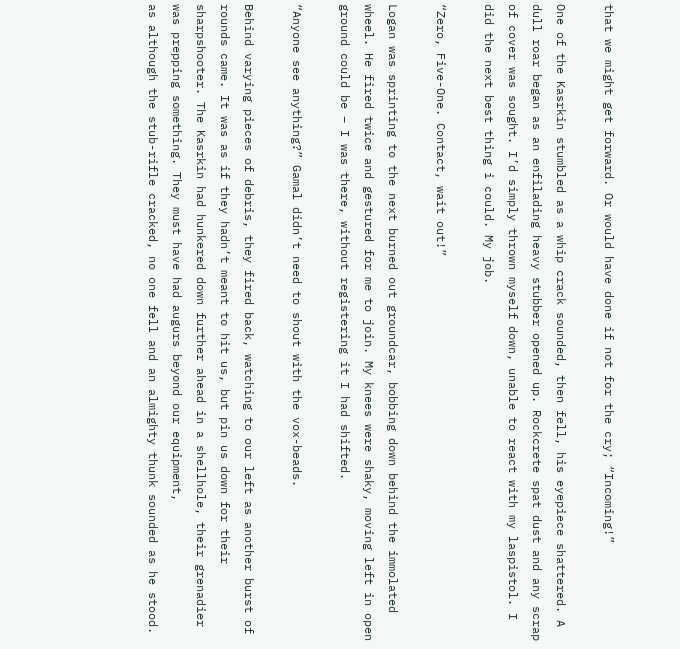that we might get forward. Or would have done if not for the cry; “Incoming!”

One of the Kasrkin stumbled as a whip crack sounded, then fell, his eyepiece shattered. A dull roar began as an enfilading heavy stubber opened up. Rockcrete spat dust and any scrap of cover was sought. I’d simply thrown myself down, unable to react with my laspistol. I did the next best thing i could. My job.

“Zero, Five-One. Contact, wait out!”

Logan was sprinting to the next burned out groundcar, bobbing down behind the immolated wheel. He fired twice and gestured for me to join. My knees were shaky, moving left in open ground could be – I was there, without registering it I had shifted.

“Anyone see anything?” Gamal didn’t need to shout with the vox-beads.

Behind varying pieces of debris, they fired back, watching to our left as another burst of rounds came. It was as if they hadn’t meant to hit us, but pin us down for their sharpshooter. The Kasrkin had hunkered down further ahead in a shellhole, their grenadier was prepping something. They must have had augurs beyond our equipment,
as although the stub-rifle cracked, no one fell and an almighty thunk sounded as he stood.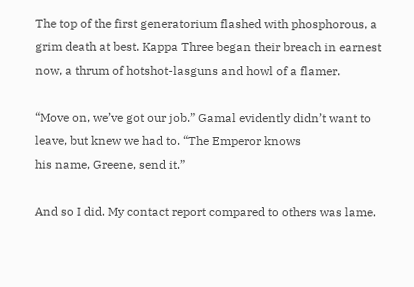The top of the first generatorium flashed with phosphorous, a grim death at best. Kappa Three began their breach in earnest now, a thrum of hotshot-lasguns and howl of a flamer.

“Move on, we’ve got our job.” Gamal evidently didn’t want to leave, but knew we had to. “The Emperor knows
his name, Greene, send it.”

And so I did. My contact report compared to others was lame.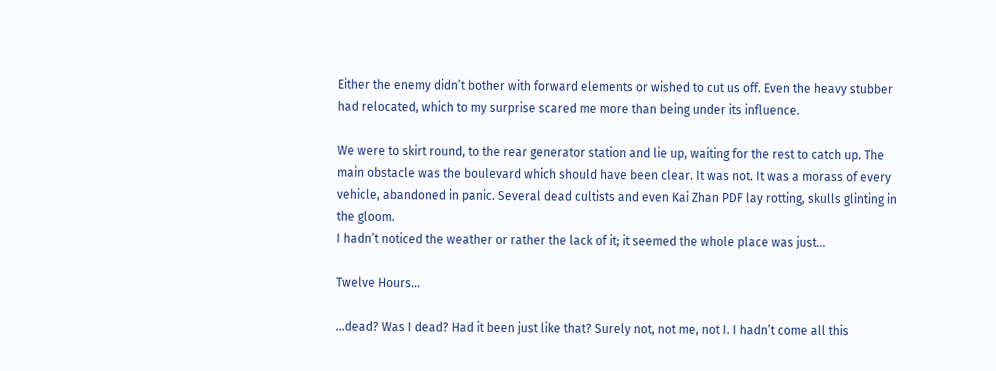Either the enemy didn’t bother with forward elements or wished to cut us off. Even the heavy stubber had relocated, which to my surprise scared me more than being under its influence.

We were to skirt round, to the rear generator station and lie up, waiting for the rest to catch up. The main obstacle was the boulevard which should have been clear. It was not. It was a morass of every vehicle, abandoned in panic. Several dead cultists and even Kai Zhan PDF lay rotting, skulls glinting in the gloom.
I hadn’t noticed the weather or rather the lack of it; it seemed the whole place was just...

Twelve Hours...

...dead? Was I dead? Had it been just like that? Surely not, not me, not I. I hadn’t come all this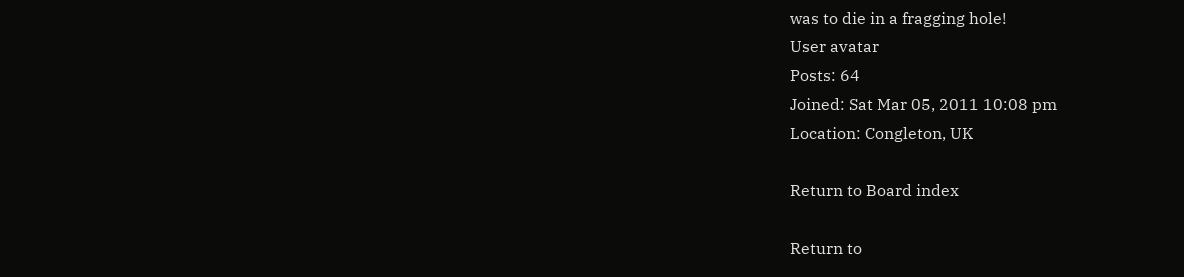was to die in a fragging hole!
User avatar
Posts: 64
Joined: Sat Mar 05, 2011 10:08 pm
Location: Congleton, UK

Return to Board index

Return to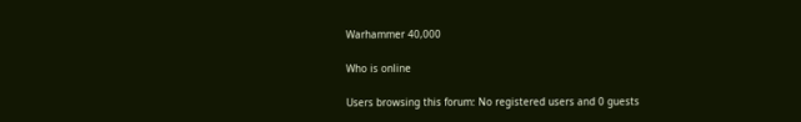Warhammer 40,000

Who is online

Users browsing this forum: No registered users and 0 guests